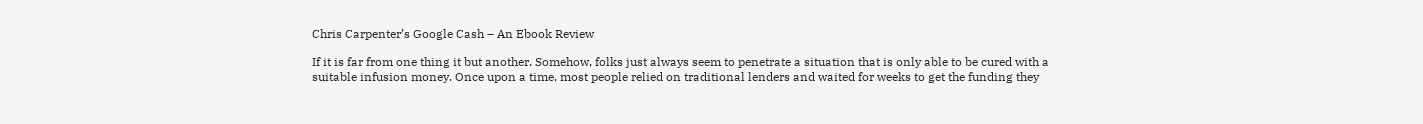Chris Carpenter’s Google Cash – An Ebook Review

If it is far from one thing it but another. Somehow, folks just always seem to penetrate a situation that is only able to be cured with a suitable infusion money. Once upon a time, most people relied on traditional lenders and waited for weeks to get the funding they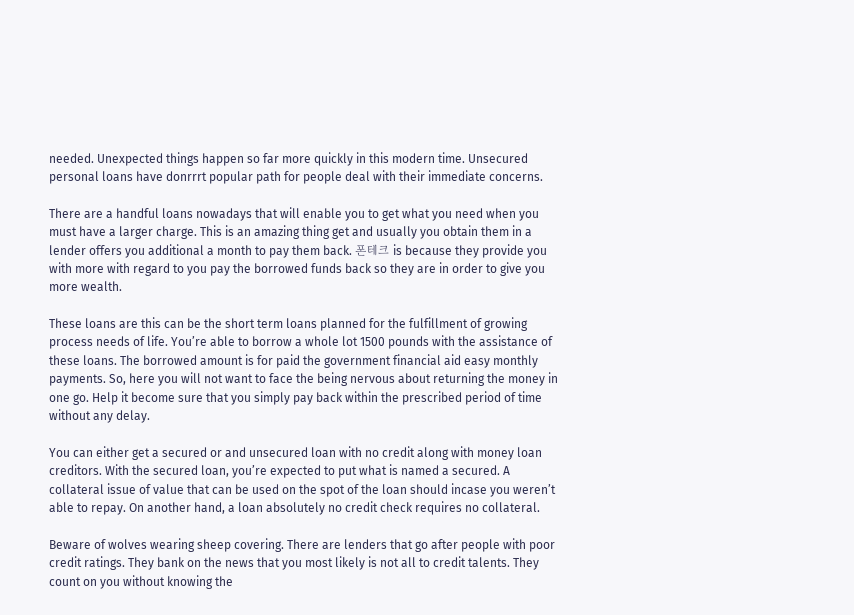needed. Unexpected things happen so far more quickly in this modern time. Unsecured personal loans have donrrrt popular path for people deal with their immediate concerns.

There are a handful loans nowadays that will enable you to get what you need when you must have a larger charge. This is an amazing thing get and usually you obtain them in a lender offers you additional a month to pay them back. 폰테크 is because they provide you with more with regard to you pay the borrowed funds back so they are in order to give you more wealth.

These loans are this can be the short term loans planned for the fulfillment of growing process needs of life. You’re able to borrow a whole lot 1500 pounds with the assistance of these loans. The borrowed amount is for paid the government financial aid easy monthly payments. So, here you will not want to face the being nervous about returning the money in one go. Help it become sure that you simply pay back within the prescribed period of time without any delay.

You can either get a secured or and unsecured loan with no credit along with money loan creditors. With the secured loan, you’re expected to put what is named a secured. A collateral issue of value that can be used on the spot of the loan should incase you weren’t able to repay. On another hand, a loan absolutely no credit check requires no collateral.

Beware of wolves wearing sheep covering. There are lenders that go after people with poor credit ratings. They bank on the news that you most likely is not all to credit talents. They count on you without knowing the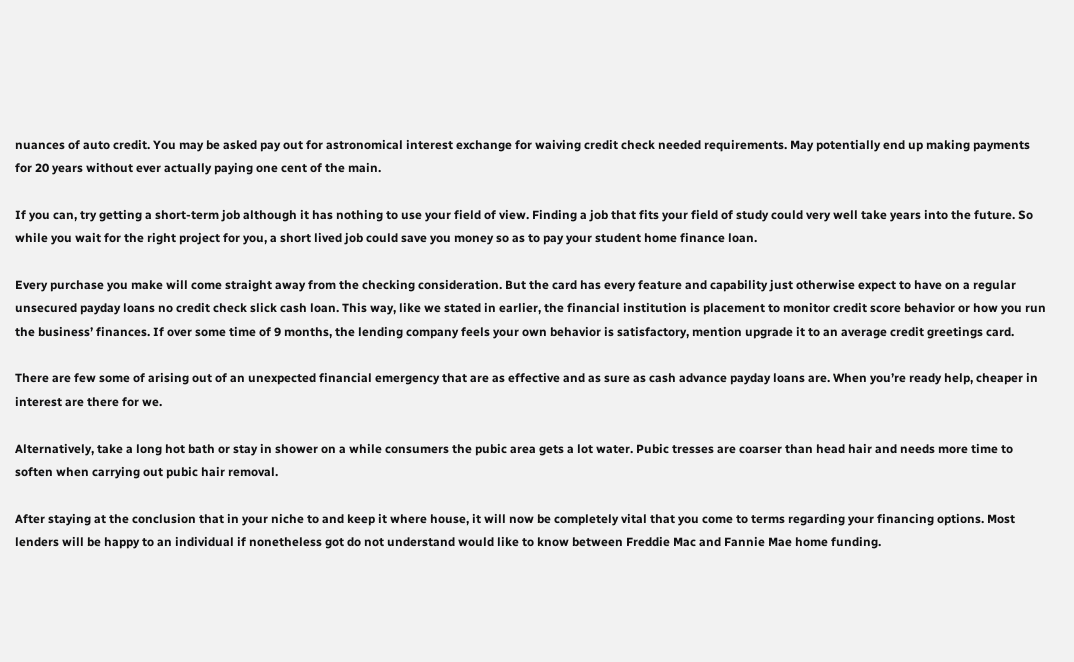nuances of auto credit. You may be asked pay out for astronomical interest exchange for waiving credit check needed requirements. May potentially end up making payments for 20 years without ever actually paying one cent of the main.

If you can, try getting a short-term job although it has nothing to use your field of view. Finding a job that fits your field of study could very well take years into the future. So while you wait for the right project for you, a short lived job could save you money so as to pay your student home finance loan.

Every purchase you make will come straight away from the checking consideration. But the card has every feature and capability just otherwise expect to have on a regular unsecured payday loans no credit check slick cash loan. This way, like we stated in earlier, the financial institution is placement to monitor credit score behavior or how you run the business’ finances. If over some time of 9 months, the lending company feels your own behavior is satisfactory, mention upgrade it to an average credit greetings card.

There are few some of arising out of an unexpected financial emergency that are as effective and as sure as cash advance payday loans are. When you’re ready help, cheaper in interest are there for we.

Alternatively, take a long hot bath or stay in shower on a while consumers the pubic area gets a lot water. Pubic tresses are coarser than head hair and needs more time to soften when carrying out pubic hair removal.

After staying at the conclusion that in your niche to and keep it where house, it will now be completely vital that you come to terms regarding your financing options. Most lenders will be happy to an individual if nonetheless got do not understand would like to know between Freddie Mac and Fannie Mae home funding.